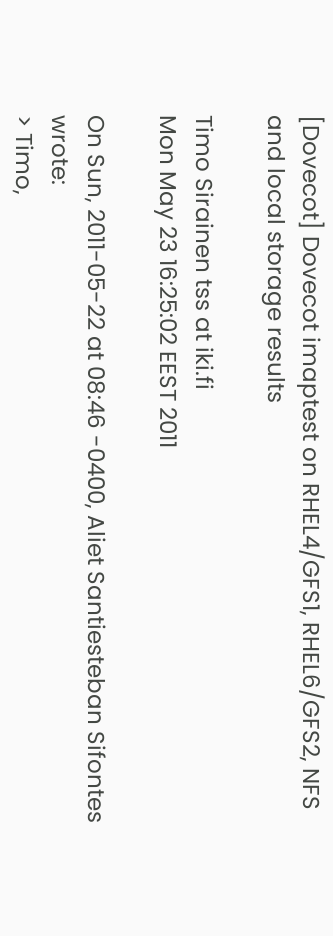[Dovecot] Dovecot imaptest on RHEL4/GFS1, RHEL6/GFS2, NFS and local storage results

Timo Sirainen tss at iki.fi
Mon May 23 16:25:02 EEST 2011

On Sun, 2011-05-22 at 08:46 -0400, Aliet Santiesteban Sifontes wrote:
> Timo,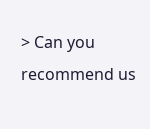> Can you recommend us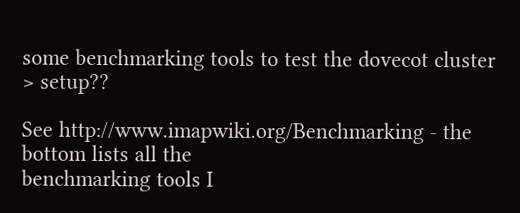some benchmarking tools to test the dovecot cluster
> setup??

See http://www.imapwiki.org/Benchmarking - the bottom lists all the
benchmarking tools I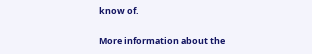know of.

More information about the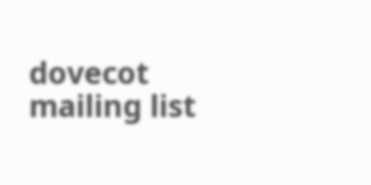dovecot mailing list